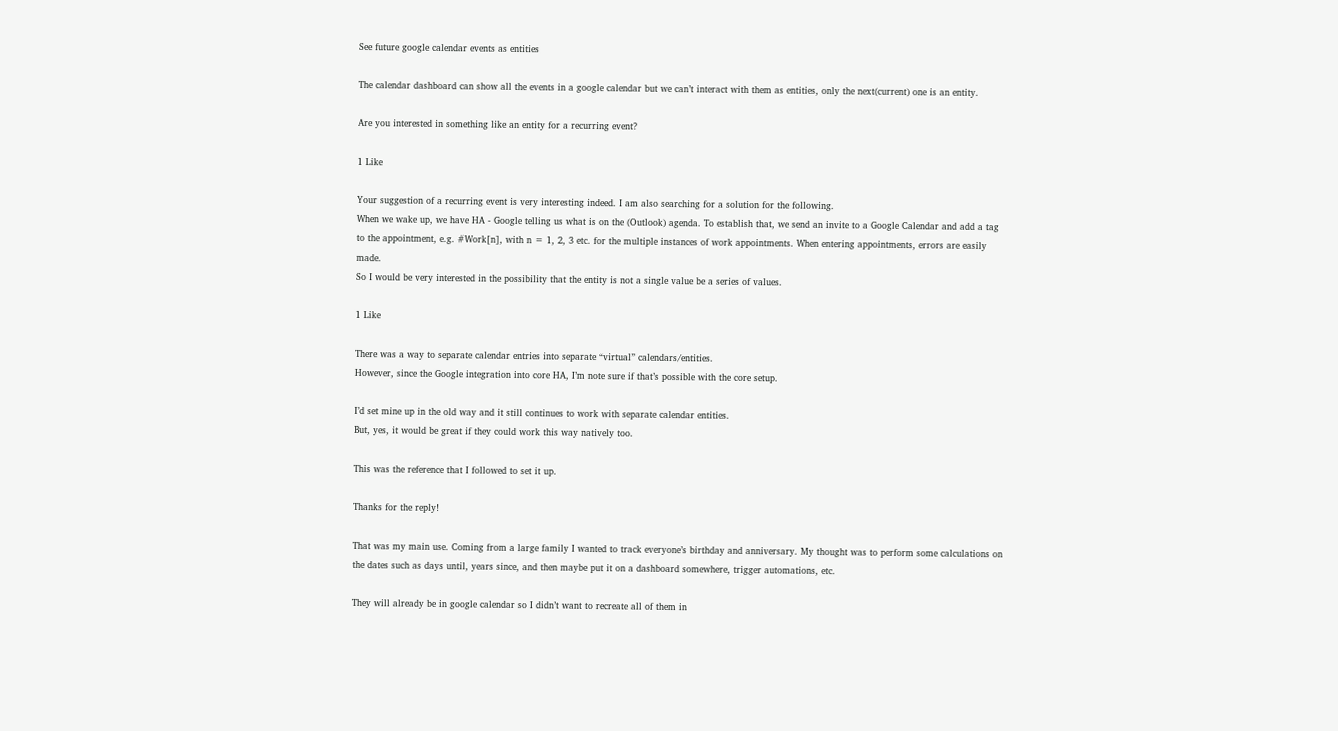See future google calendar events as entities

The calendar dashboard can show all the events in a google calendar but we can’t interact with them as entities, only the next(current) one is an entity.

Are you interested in something like an entity for a recurring event?

1 Like

Your suggestion of a recurring event is very interesting indeed. I am also searching for a solution for the following.
When we wake up, we have HA - Google telling us what is on the (Outlook) agenda. To establish that, we send an invite to a Google Calendar and add a tag to the appointment, e.g. #Work[n], with n = 1, 2, 3 etc. for the multiple instances of work appointments. When entering appointments, errors are easily made.
So I would be very interested in the possibility that the entity is not a single value be a series of values.

1 Like

There was a way to separate calendar entries into separate “virtual” calendars/entities.
However, since the Google integration into core HA, I’m note sure if that’s possible with the core setup.

I’d set mine up in the old way and it still continues to work with separate calendar entities.
But, yes, it would be great if they could work this way natively too.

This was the reference that I followed to set it up.

Thanks for the reply!

That was my main use. Coming from a large family I wanted to track everyone’s birthday and anniversary. My thought was to perform some calculations on the dates such as days until, years since, and then maybe put it on a dashboard somewhere, trigger automations, etc.

They will already be in google calendar so I didn’t want to recreate all of them in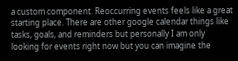a custom component. Reoccurring events feels like a great starting place. There are other google calendar things like tasks, goals, and reminders but personally I am only looking for events right now but you can imagine the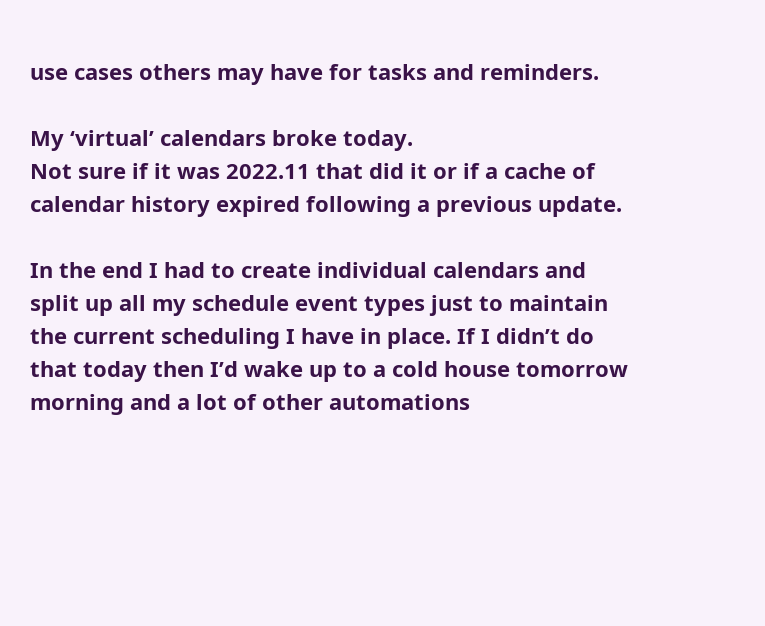use cases others may have for tasks and reminders.

My ‘virtual’ calendars broke today.
Not sure if it was 2022.11 that did it or if a cache of calendar history expired following a previous update.

In the end I had to create individual calendars and split up all my schedule event types just to maintain the current scheduling I have in place. If I didn’t do that today then I’d wake up to a cold house tomorrow morning and a lot of other automations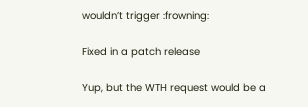wouldn’t trigger :frowning:

Fixed in a patch release

Yup, but the WTH request would be a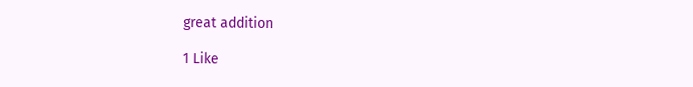great addition

1 Like